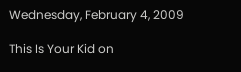Wednesday, February 4, 2009

This Is Your Kid on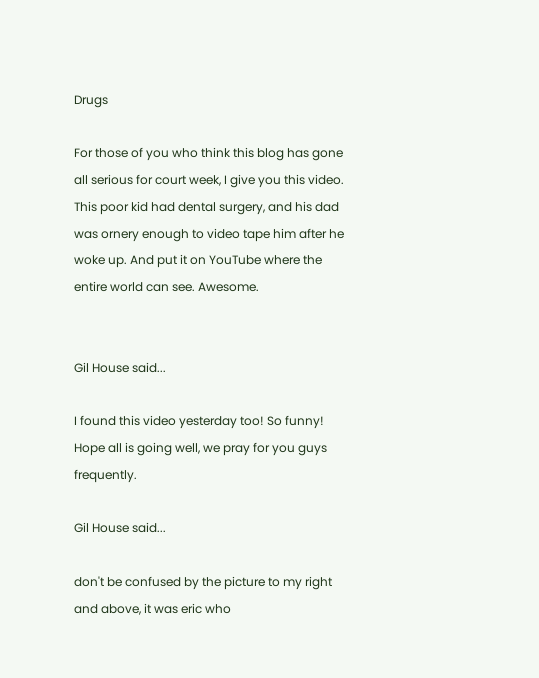Drugs

For those of you who think this blog has gone all serious for court week, I give you this video. This poor kid had dental surgery, and his dad was ornery enough to video tape him after he woke up. And put it on YouTube where the entire world can see. Awesome.


Gil House said...

I found this video yesterday too! So funny! Hope all is going well, we pray for you guys frequently.

Gil House said...

don't be confused by the picture to my right and above, it was eric who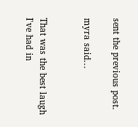sent the previous post.

myra said...


That was the best laugh I've had in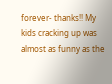forever- thanks!! My kids cracking up was almost as funny as the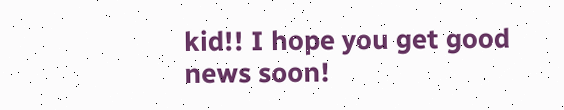kid!! I hope you get good news soon!